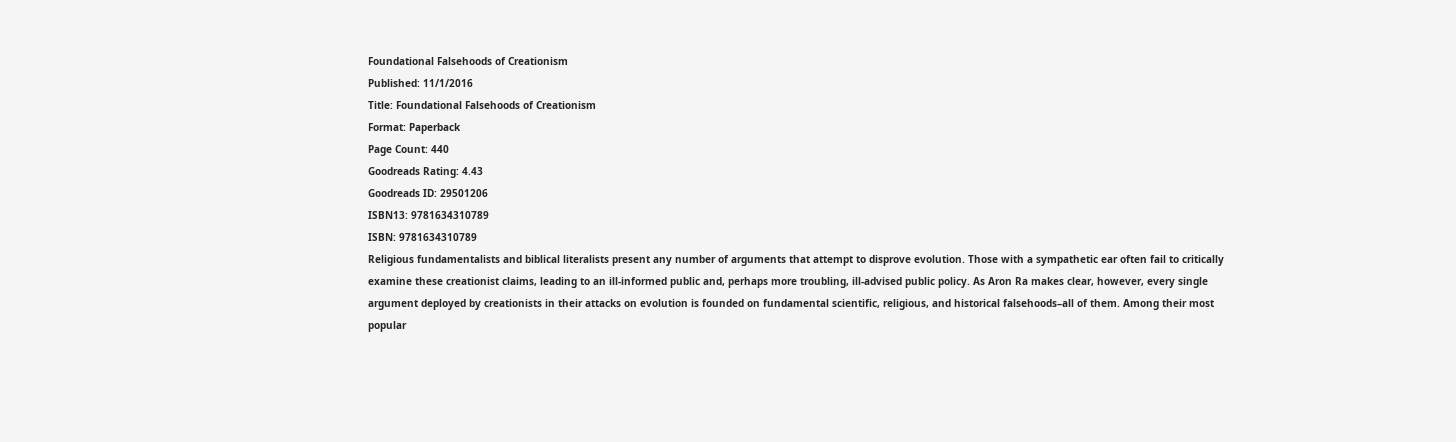Foundational Falsehoods of Creationism
Published: 11/1/2016
Title: Foundational Falsehoods of Creationism
Format: Paperback
Page Count: 440
Goodreads Rating: 4.43
Goodreads ID: 29501206
ISBN13: 9781634310789
ISBN: 9781634310789
Religious fundamentalists and biblical literalists present any number of arguments that attempt to disprove evolution. Those with a sympathetic ear often fail to critically examine these creationist claims, leading to an ill-informed public and, perhaps more troubling, ill-advised public policy. As Aron Ra makes clear, however, every single argument deployed by creationists in their attacks on evolution is founded on fundamental scientific, religious, and historical falsehoods–all of them. Among their most popular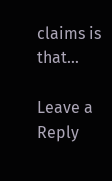claims is that…

Leave a Reply